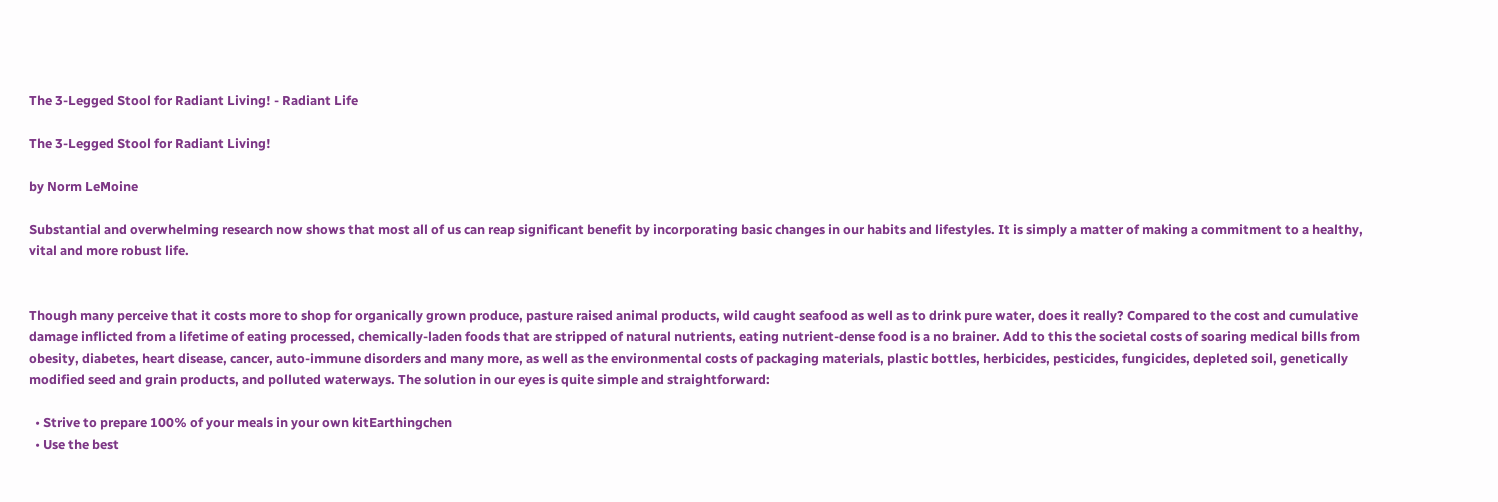The 3-Legged Stool for Radiant Living! - Radiant Life

The 3-Legged Stool for Radiant Living!

by Norm LeMoine

Substantial and overwhelming research now shows that most all of us can reap significant benefit by incorporating basic changes in our habits and lifestyles. It is simply a matter of making a commitment to a healthy, vital and more robust life.


Though many perceive that it costs more to shop for organically grown produce, pasture raised animal products, wild caught seafood as well as to drink pure water, does it really? Compared to the cost and cumulative damage inflicted from a lifetime of eating processed, chemically-laden foods that are stripped of natural nutrients, eating nutrient-dense food is a no brainer. Add to this the societal costs of soaring medical bills from obesity, diabetes, heart disease, cancer, auto-immune disorders and many more, as well as the environmental costs of packaging materials, plastic bottles, herbicides, pesticides, fungicides, depleted soil, genetically modified seed and grain products, and polluted waterways. The solution in our eyes is quite simple and straightforward:

  • Strive to prepare 100% of your meals in your own kitEarthingchen
  • Use the best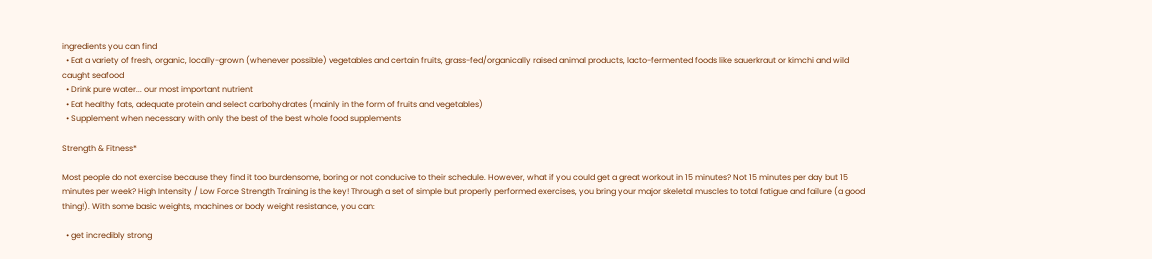ingredients you can find
  • Eat a variety of fresh, organic, locally-grown (whenever possible) vegetables and certain fruits, grass-fed/organically raised animal products, lacto-fermented foods like sauerkraut or kimchi and wild caught seafood
  • Drink pure water... our most important nutrient
  • Eat healthy fats, adequate protein and select carbohydrates (mainly in the form of fruits and vegetables)
  • Supplement when necessary with only the best of the best whole food supplements

Strength & Fitness*

Most people do not exercise because they find it too burdensome, boring or not conducive to their schedule. However, what if you could get a great workout in 15 minutes? Not 15 minutes per day but 15 minutes per week? High Intensity / Low Force Strength Training is the key! Through a set of simple but properly performed exercises, you bring your major skeletal muscles to total fatigue and failure (a good thing!). With some basic weights, machines or body weight resistance, you can:

  • get incredibly strong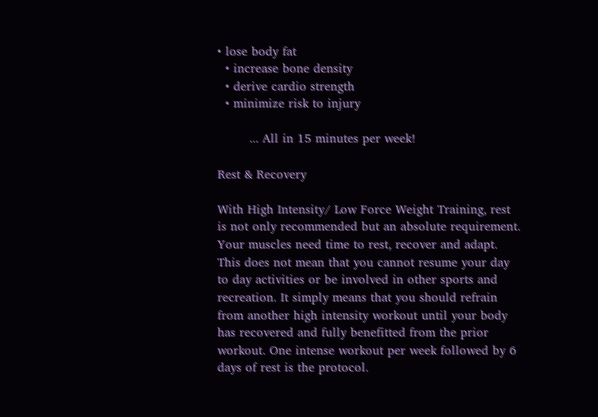• lose body fat
  • increase bone density
  • derive cardio strength
  • minimize risk to injury

        ... All in 15 minutes per week!

Rest & Recovery

With High Intensity/ Low Force Weight Training, rest is not only recommended but an absolute requirement. Your muscles need time to rest, recover and adapt. This does not mean that you cannot resume your day to day activities or be involved in other sports and recreation. It simply means that you should refrain from another high intensity workout until your body has recovered and fully benefitted from the prior workout. One intense workout per week followed by 6 days of rest is the protocol.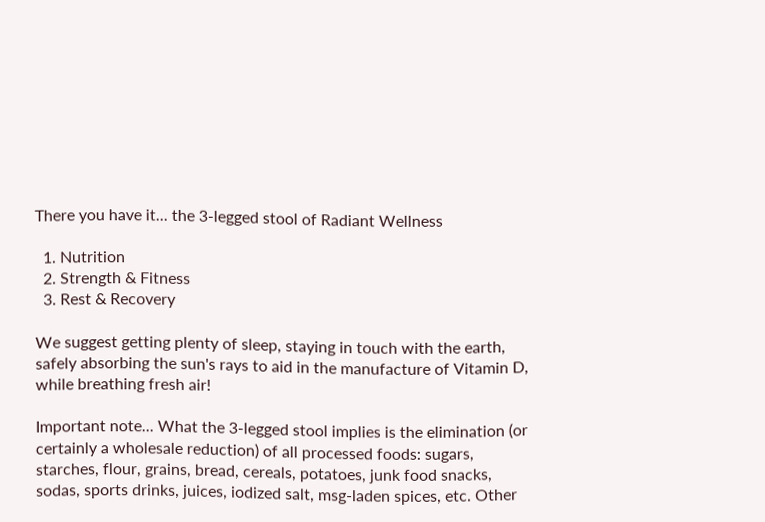There you have it... the 3-legged stool of Radiant Wellness

  1. Nutrition
  2. Strength & Fitness
  3. Rest & Recovery

We suggest getting plenty of sleep, staying in touch with the earth, safely absorbing the sun's rays to aid in the manufacture of Vitamin D, while breathing fresh air!

Important note... What the 3-legged stool implies is the elimination (or certainly a wholesale reduction) of all processed foods: sugars, starches, flour, grains, bread, cereals, potatoes, junk food snacks, sodas, sports drinks, juices, iodized salt, msg-laden spices, etc. Other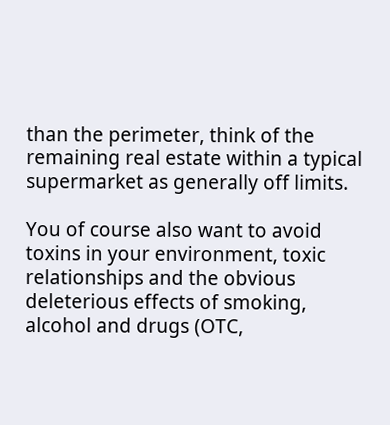than the perimeter, think of the remaining real estate within a typical supermarket as generally off limits.

You of course also want to avoid toxins in your environment, toxic relationships and the obvious deleterious effects of smoking, alcohol and drugs (OTC,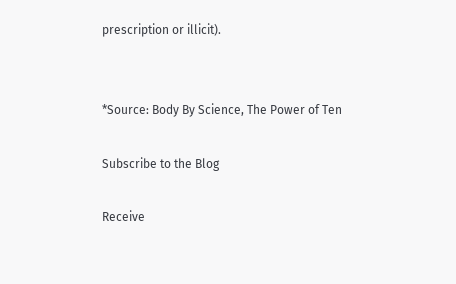prescription or illicit).


*Source: Body By Science, The Power of Ten

Subscribe to the Blog

Receive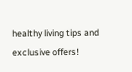healthy living tips and exclusive offers!